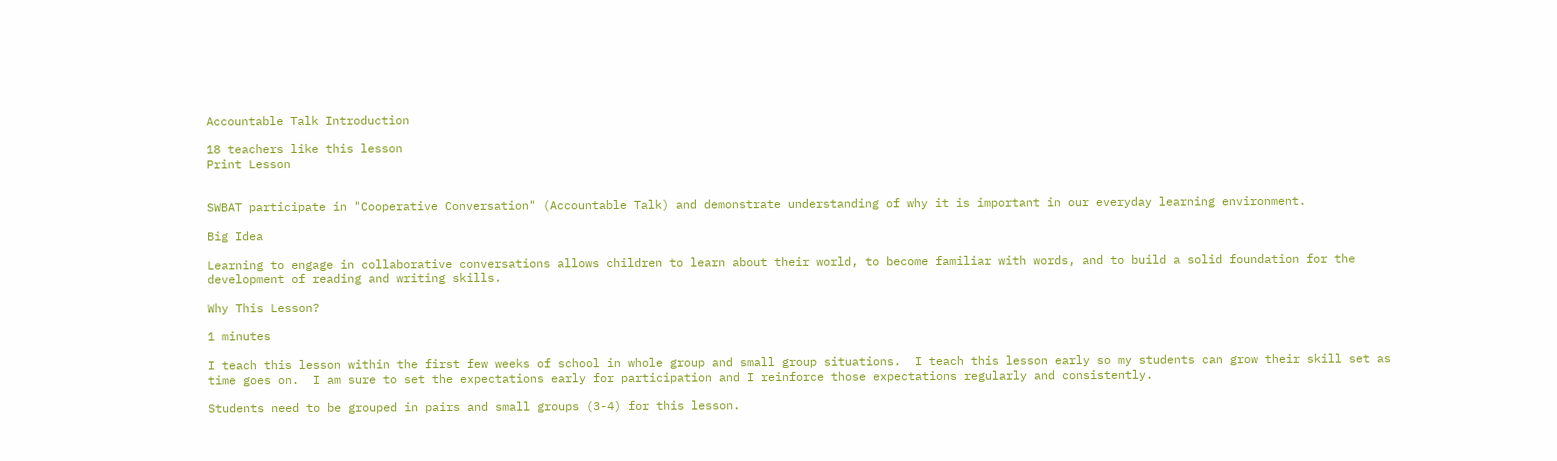Accountable Talk Introduction

18 teachers like this lesson
Print Lesson


SWBAT participate in "Cooperative Conversation" (Accountable Talk) and demonstrate understanding of why it is important in our everyday learning environment.

Big Idea

Learning to engage in collaborative conversations allows children to learn about their world, to become familiar with words, and to build a solid foundation for the development of reading and writing skills.

Why This Lesson?

1 minutes

I teach this lesson within the first few weeks of school in whole group and small group situations.  I teach this lesson early so my students can grow their skill set as time goes on.  I am sure to set the expectations early for participation and I reinforce those expectations regularly and consistently.

Students need to be grouped in pairs and small groups (3-4) for this lesson.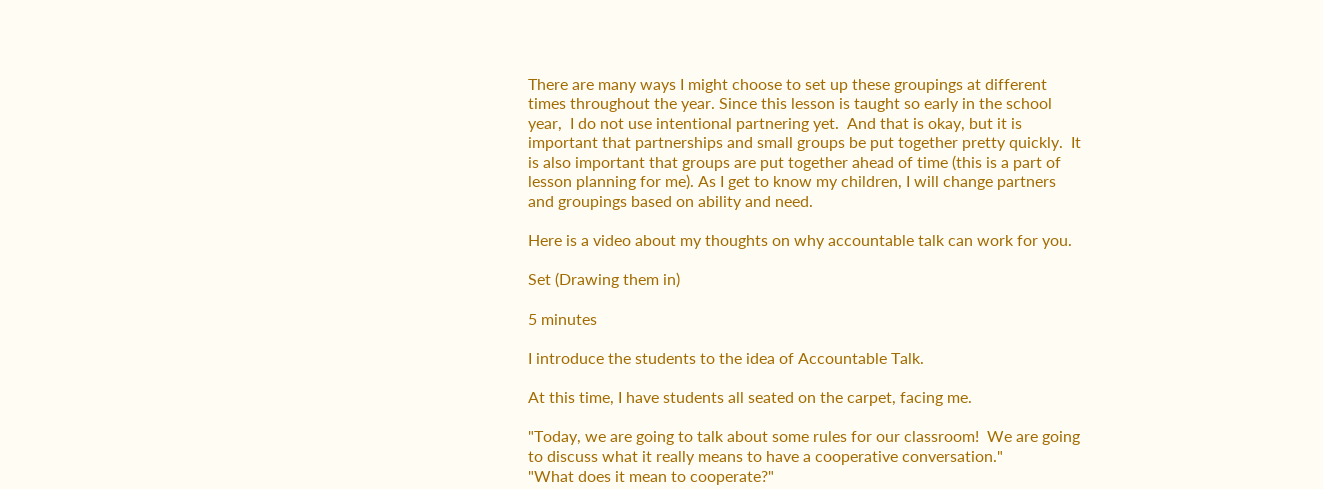There are many ways I might choose to set up these groupings at different times throughout the year. Since this lesson is taught so early in the school year,  I do not use intentional partnering yet.  And that is okay, but it is important that partnerships and small groups be put together pretty quickly.  It is also important that groups are put together ahead of time (this is a part of lesson planning for me). As I get to know my children, I will change partners and groupings based on ability and need.

Here is a video about my thoughts on why accountable talk can work for you.

Set (Drawing them in)

5 minutes

I introduce the students to the idea of Accountable Talk.

At this time, I have students all seated on the carpet, facing me.

"Today, we are going to talk about some rules for our classroom!  We are going to discuss what it really means to have a cooperative conversation."
"What does it mean to cooperate?"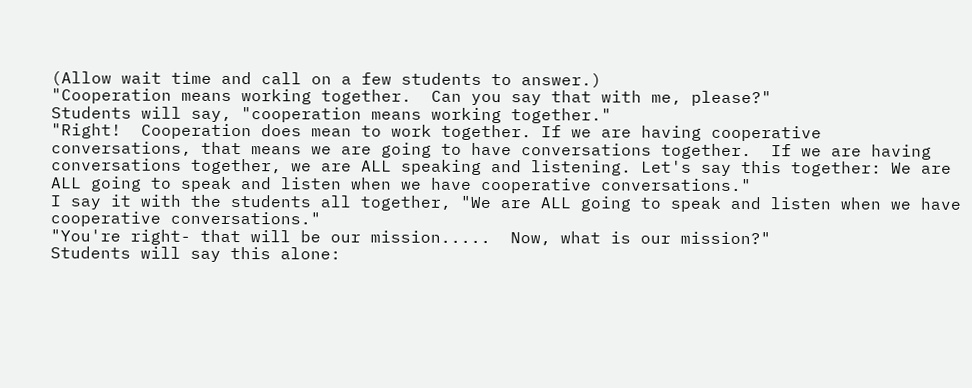(Allow wait time and call on a few students to answer.)
"Cooperation means working together.  Can you say that with me, please?"
Students will say, "cooperation means working together."
"Right!  Cooperation does mean to work together. If we are having cooperative conversations, that means we are going to have conversations together.  If we are having conversations together, we are ALL speaking and listening. Let's say this together: We are ALL going to speak and listen when we have cooperative conversations."
I say it with the students all together, "We are ALL going to speak and listen when we have cooperative conversations."
"You're right- that will be our mission.....  Now, what is our mission?"
Students will say this alone: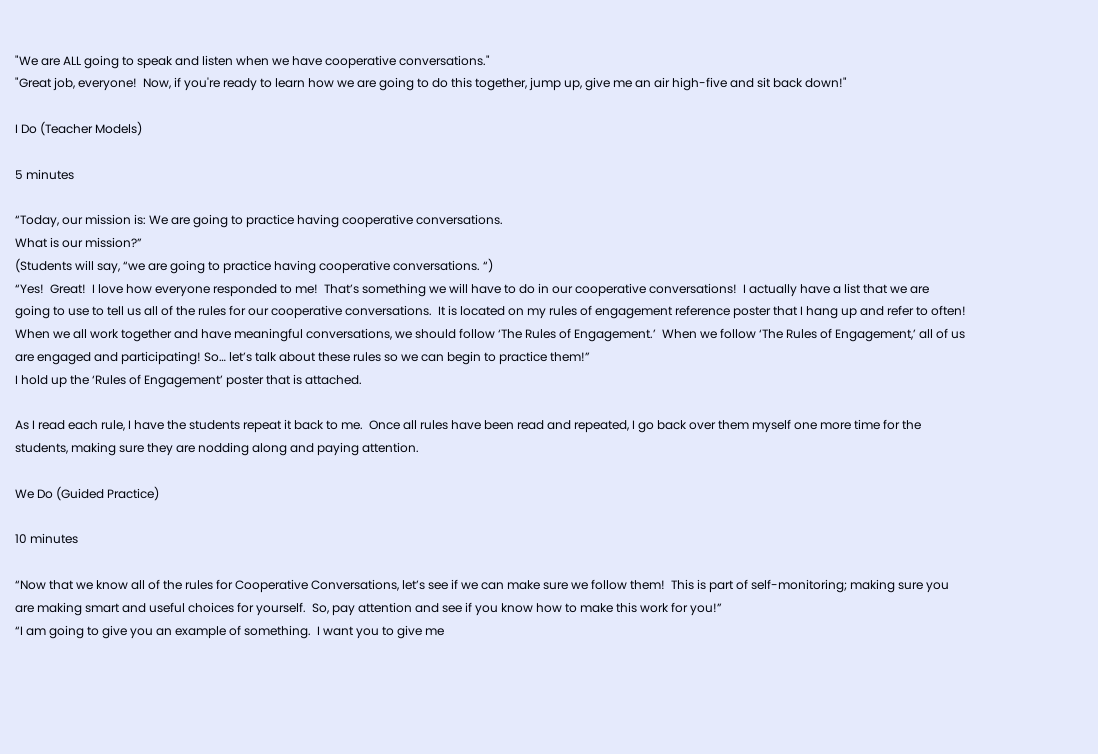"We are ALL going to speak and listen when we have cooperative conversations."
"Great job, everyone!  Now, if you're ready to learn how we are going to do this together, jump up, give me an air high-five and sit back down!"

I Do (Teacher Models)

5 minutes

“Today, our mission is: We are going to practice having cooperative conversations.
What is our mission?”
(Students will say, “we are going to practice having cooperative conversations. “)
“Yes!  Great!  I love how everyone responded to me!  That’s something we will have to do in our cooperative conversations!  I actually have a list that we are going to use to tell us all of the rules for our cooperative conversations.  It is located on my rules of engagement reference poster that I hang up and refer to often!  When we all work together and have meaningful conversations, we should follow ‘The Rules of Engagement.’  When we follow ‘The Rules of Engagement,’ all of us are engaged and participating! So… let’s talk about these rules so we can begin to practice them!”
I hold up the ‘Rules of Engagement’ poster that is attached.

As I read each rule, I have the students repeat it back to me.  Once all rules have been read and repeated, I go back over them myself one more time for the students, making sure they are nodding along and paying attention.

We Do (Guided Practice)

10 minutes

“Now that we know all of the rules for Cooperative Conversations, let’s see if we can make sure we follow them!  This is part of self-monitoring; making sure you are making smart and useful choices for yourself.  So, pay attention and see if you know how to make this work for you!”
“I am going to give you an example of something.  I want you to give me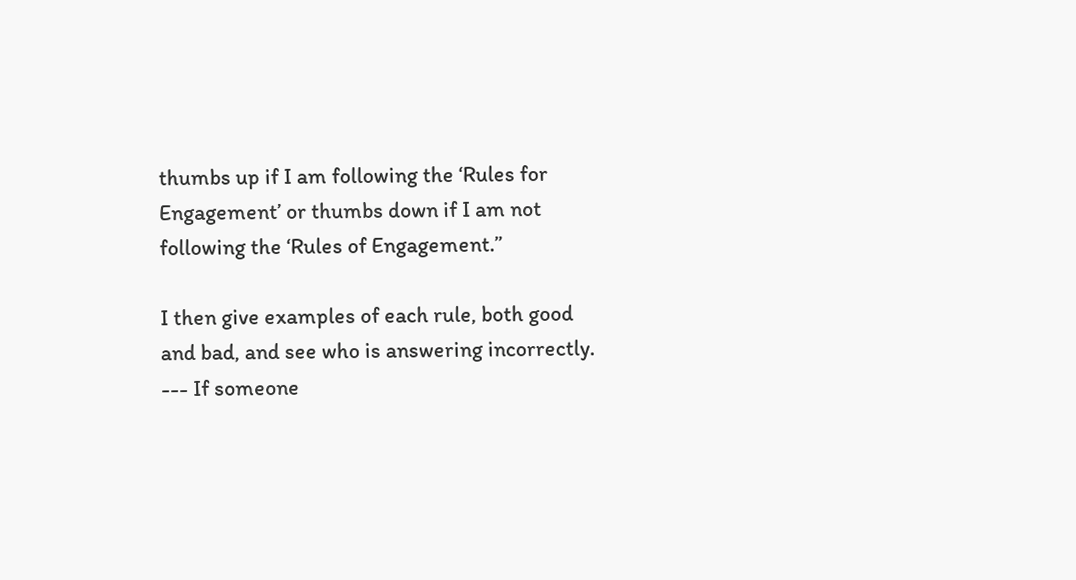thumbs up if I am following the ‘Rules for Engagement’ or thumbs down if I am not following the ‘Rules of Engagement.”

I then give examples of each rule, both good and bad, and see who is answering incorrectly.
--- If someone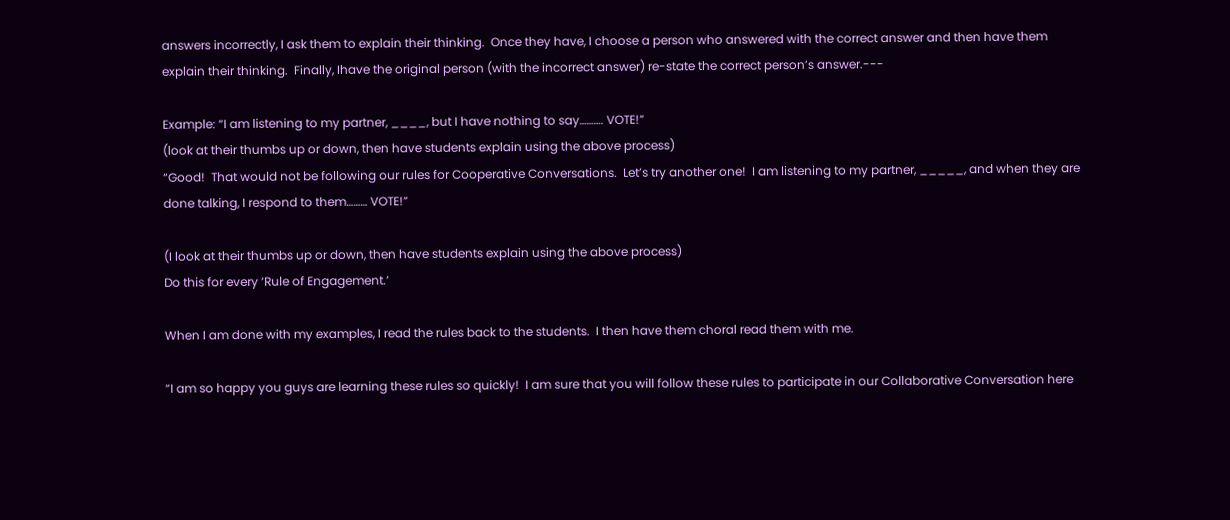answers incorrectly, I ask them to explain their thinking.  Once they have, I choose a person who answered with the correct answer and then have them explain their thinking.  Finally, Ihave the original person (with the incorrect answer) re-state the correct person’s answer.---

Example: “I am listening to my partner, ____, but I have nothing to say………. VOTE!”
(look at their thumbs up or down, then have students explain using the above process)
“Good!  That would not be following our rules for Cooperative Conversations.  Let’s try another one!  I am listening to my partner, _____, and when they are done talking, I respond to them……… VOTE!”

(I look at their thumbs up or down, then have students explain using the above process)
Do this for every ‘Rule of Engagement.’

When I am done with my examples, I read the rules back to the students.  I then have them choral read them with me.

“I am so happy you guys are learning these rules so quickly!  I am sure that you will follow these rules to participate in our Collaborative Conversation here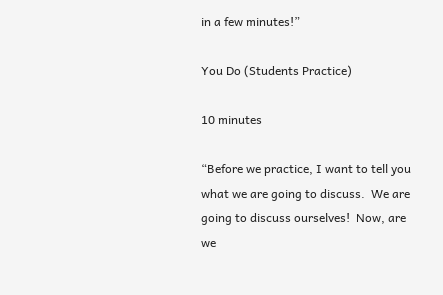in a few minutes!”

You Do (Students Practice)

10 minutes

“Before we practice, I want to tell you what we are going to discuss.  We are going to discuss ourselves!  Now, are we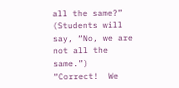all the same?”
(Students will say, “No, we are not all the same.”)
“Correct!  We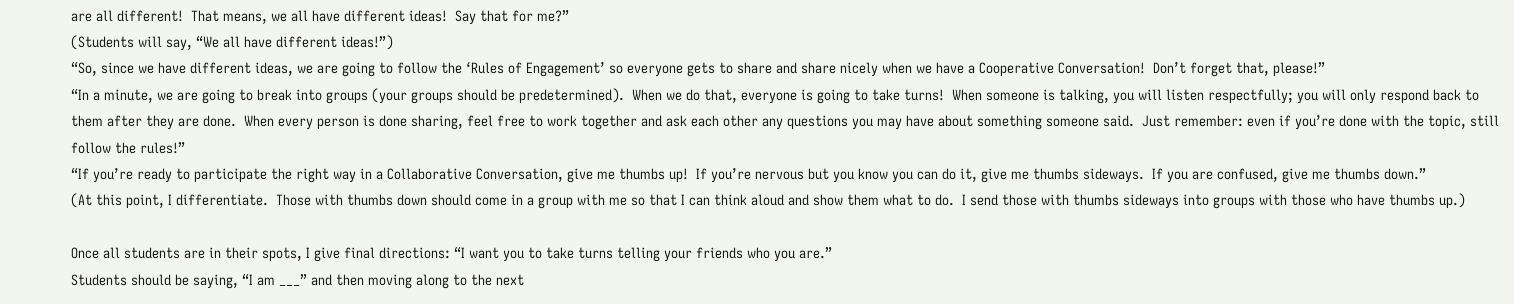are all different!  That means, we all have different ideas!  Say that for me?”
(Students will say, “We all have different ideas!”)
“So, since we have different ideas, we are going to follow the ‘Rules of Engagement’ so everyone gets to share and share nicely when we have a Cooperative Conversation!  Don’t forget that, please!”
“In a minute, we are going to break into groups (your groups should be predetermined).  When we do that, everyone is going to take turns!  When someone is talking, you will listen respectfully; you will only respond back to them after they are done.  When every person is done sharing, feel free to work together and ask each other any questions you may have about something someone said.  Just remember: even if you’re done with the topic, still follow the rules!”
“If you’re ready to participate the right way in a Collaborative Conversation, give me thumbs up!  If you’re nervous but you know you can do it, give me thumbs sideways.  If you are confused, give me thumbs down.”
(At this point, I differentiate.  Those with thumbs down should come in a group with me so that I can think aloud and show them what to do.  I send those with thumbs sideways into groups with those who have thumbs up.)

Once all students are in their spots, I give final directions: “I want you to take turns telling your friends who you are.”
Students should be saying, “I am ___” and then moving along to the next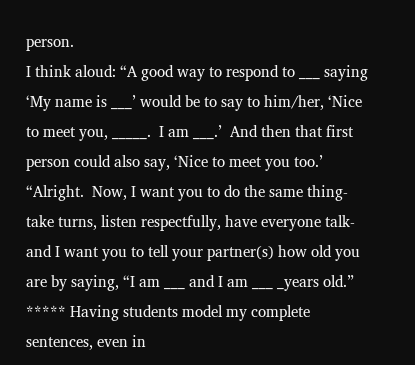person.
I think aloud: “A good way to respond to ___ saying ‘My name is ___’ would be to say to him/her, ‘Nice to meet you, _____.  I am ___.’  And then that first person could also say, ‘Nice to meet you too.’
“Alright.  Now, I want you to do the same thing- take turns, listen respectfully, have everyone talk- and I want you to tell your partner(s) how old you are by saying, “I am ___ and I am ___ _years old.”
***** Having students model my complete sentences, even in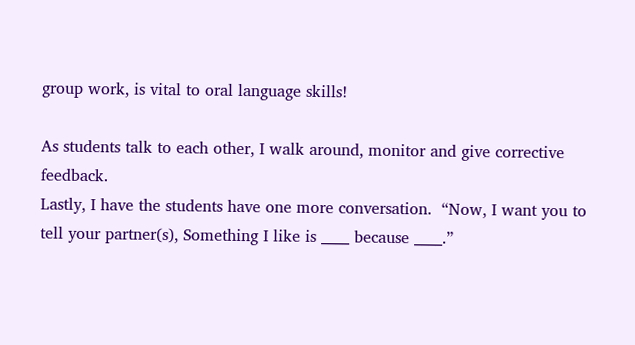group work, is vital to oral language skills!

As students talk to each other, I walk around, monitor and give corrective feedback.
Lastly, I have the students have one more conversation.  “Now, I want you to tell your partner(s), Something I like is ____ because ____.”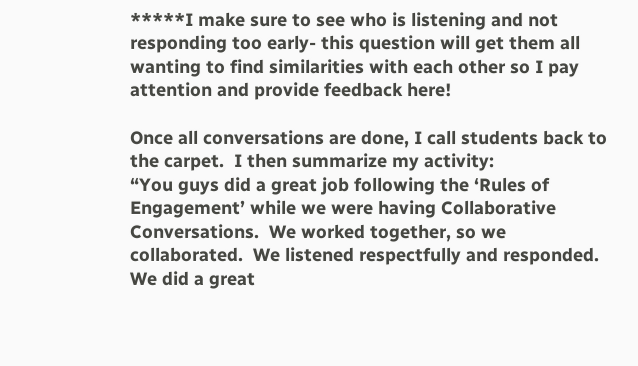*****I make sure to see who is listening and not responding too early- this question will get them all wanting to find similarities with each other so I pay attention and provide feedback here!

Once all conversations are done, I call students back to the carpet.  I then summarize my activity:
“You guys did a great job following the ‘Rules of Engagement’ while we were having Collaborative Conversations.  We worked together, so we collaborated.  We listened respectfully and responded.  We did a great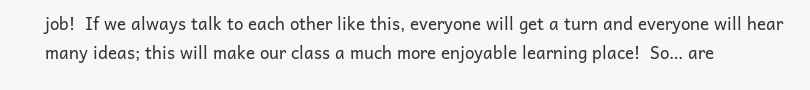job!  If we always talk to each other like this, everyone will get a turn and everyone will hear many ideas; this will make our class a much more enjoyable learning place!  So… are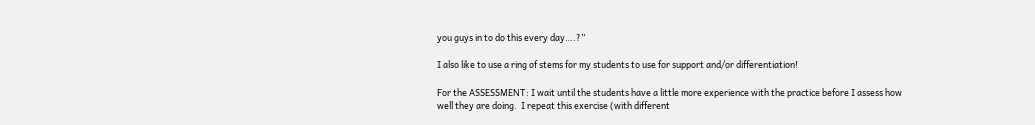you guys in to do this every day….?”

I also like to use a ring of stems for my students to use for support and/or differentiation!

For the ASSESSMENT: I wait until the students have a little more experience with the practice before I assess how well they are doing.  I repeat this exercise (with different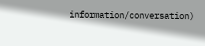information/conversation)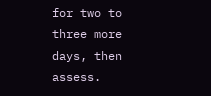for two to three more days, then assess.